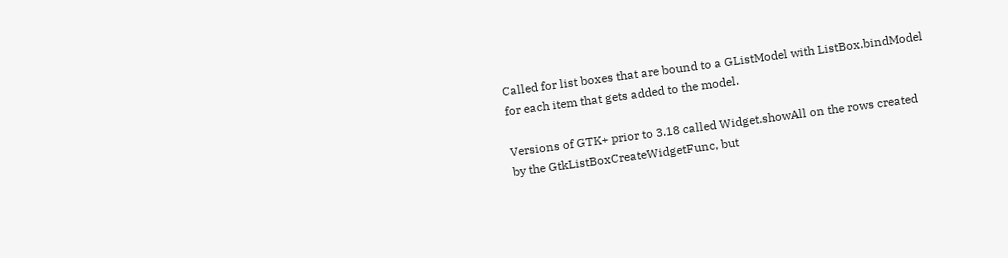Called for list boxes that are bound to a GListModel with ListBox.bindModel for each item that gets added to the model.

Versions of GTK+ prior to 3.18 called Widget.showAll on the rows created by the GtkListBoxCreateWidgetFunc, but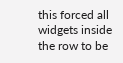this forced all widgets inside the row to be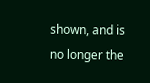shown, and is no longer the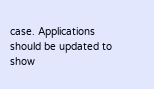case. Applications should be updated to show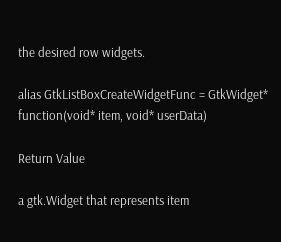the desired row widgets.

alias GtkListBoxCreateWidgetFunc = GtkWidget* function(void* item, void* userData)

Return Value

a gtk.Widget that represents item